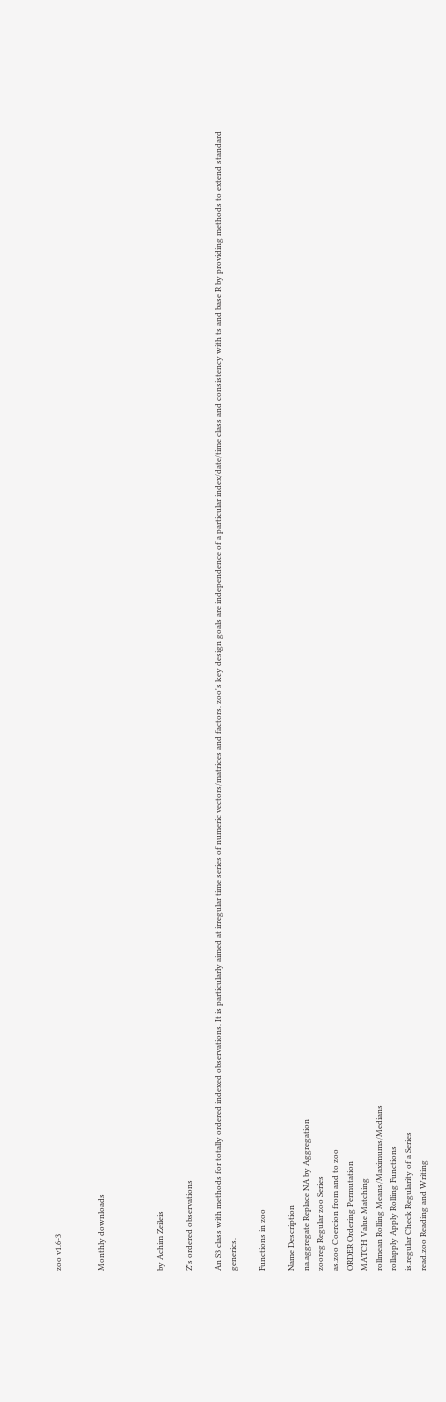zoo v1.6-3


Monthly downloads



by Achim Zeileis

Z's ordered observations

An S3 class with methods for totally ordered indexed observations. It is particularly aimed at irregular time series of numeric vectors/matrices and factors. zoo's key design goals are independence of a particular index/date/time class and consistency with ts and base R by providing methods to extend standard generics.

Functions in zoo

Name Description
na.aggregate Replace NA by Aggregation
zooreg Regular zoo Series
as.zoo Coercion from and to zoo
ORDER Ordering Permutation
MATCH Value Matching
rollmean Rolling Means/Maximums/Medians
rollapply Apply Rolling Functions
is.regular Check Regularity of a Series
read.zoo Reading and Writing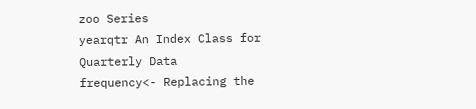zoo Series
yearqtr An Index Class for Quarterly Data
frequency<- Replacing the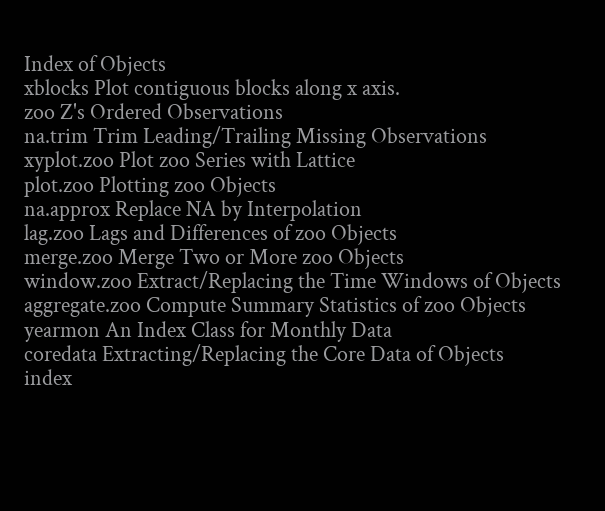Index of Objects
xblocks Plot contiguous blocks along x axis.
zoo Z's Ordered Observations
na.trim Trim Leading/Trailing Missing Observations
xyplot.zoo Plot zoo Series with Lattice
plot.zoo Plotting zoo Objects
na.approx Replace NA by Interpolation
lag.zoo Lags and Differences of zoo Objects
merge.zoo Merge Two or More zoo Objects
window.zoo Extract/Replacing the Time Windows of Objects
aggregate.zoo Compute Summary Statistics of zoo Objects
yearmon An Index Class for Monthly Data
coredata Extracting/Replacing the Core Data of Objects
index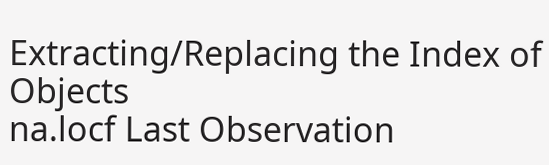Extracting/Replacing the Index of Objects
na.locf Last Observation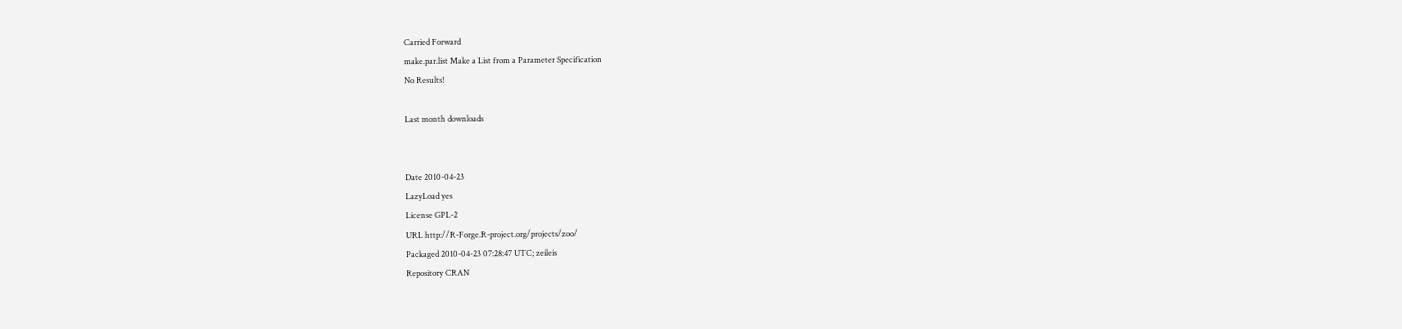Carried Forward
make.par.list Make a List from a Parameter Specification
No Results!

Last month downloads


Date 2010-04-23
LazyLoad yes
License GPL-2
URL http://R-Forge.R-project.org/projects/zoo/
Packaged 2010-04-23 07:28:47 UTC; zeileis
Repository CRAN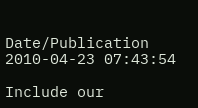Date/Publication 2010-04-23 07:43:54

Include our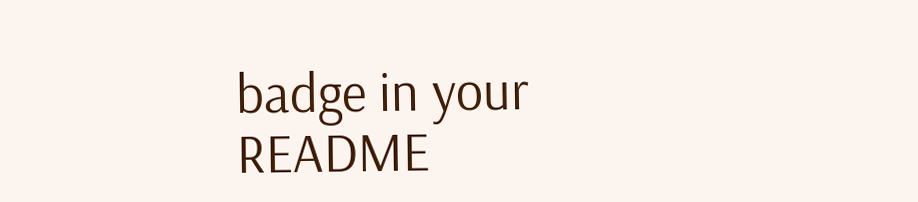badge in your README